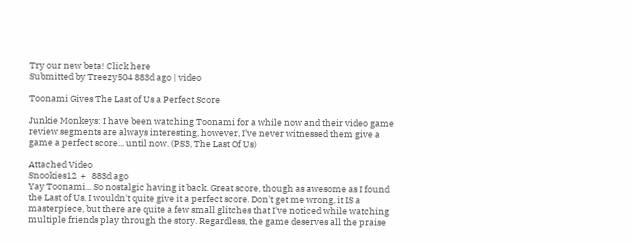Try our new beta! Click here
Submitted by Treezy504 883d ago | video

Toonami Gives The Last of Us a Perfect Score

Junkie Monkeys: I have been watching Toonami for a while now and their video game review segments are always interesting, however, I’ve never witnessed them give a game a perfect score... until now. (PS3, The Last Of Us)

Attached Video
Snookies12  +   883d ago
Yay Toonami... So nostalgic having it back. Great score, though as awesome as I found the Last of Us. I wouldn't quite give it a perfect score. Don't get me wrong, it IS a masterpiece, but there are quite a few small glitches that I've noticed while watching multiple friends play through the story. Regardless, the game deserves all the praise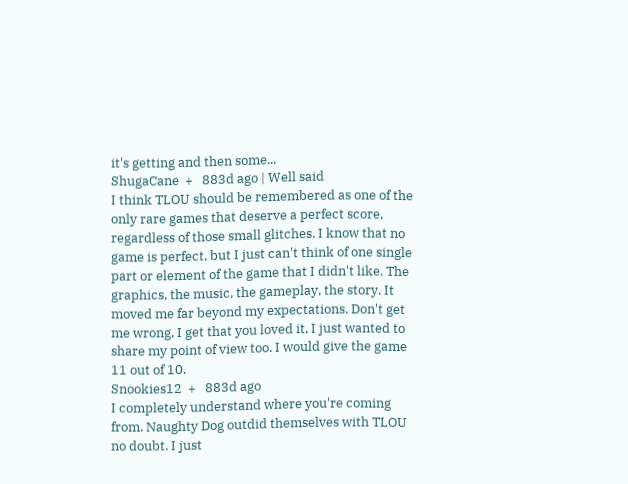it's getting and then some...
ShugaCane  +   883d ago | Well said
I think TLOU should be remembered as one of the only rare games that deserve a perfect score, regardless of those small glitches. I know that no game is perfect, but I just can't think of one single part or element of the game that I didn't like. The graphics, the music, the gameplay, the story. It moved me far beyond my expectations. Don't get me wrong, I get that you loved it, I just wanted to share my point of view too. I would give the game 11 out of 10.
Snookies12  +   883d ago
I completely understand where you're coming from. Naughty Dog outdid themselves with TLOU no doubt. I just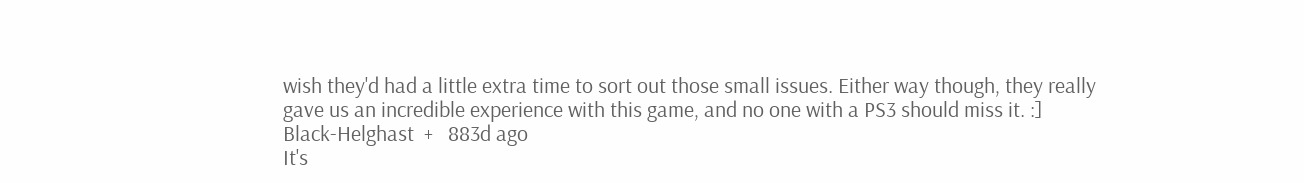wish they'd had a little extra time to sort out those small issues. Either way though, they really gave us an incredible experience with this game, and no one with a PS3 should miss it. :]
Black-Helghast  +   883d ago
It's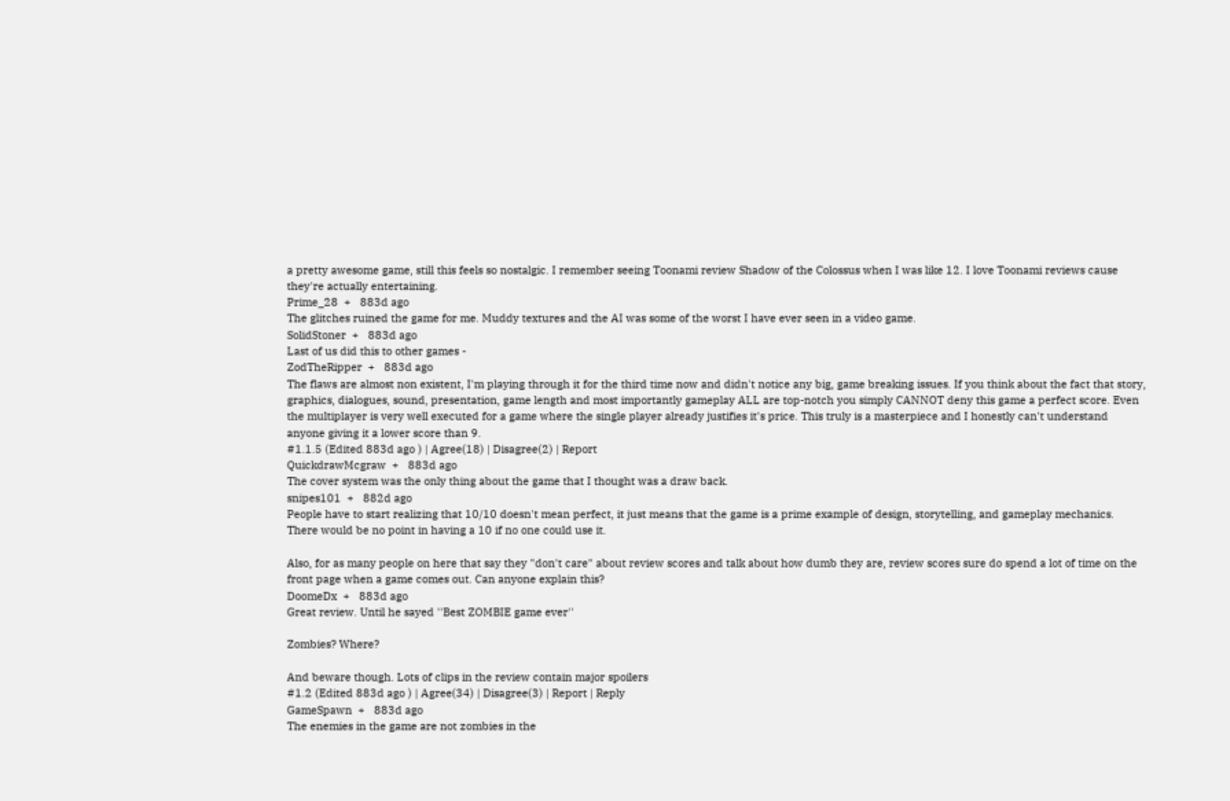a pretty awesome game, still this feels so nostalgic. I remember seeing Toonami review Shadow of the Colossus when I was like 12. I love Toonami reviews cause they're actually entertaining.
Prime_28  +   883d ago
The glitches ruined the game for me. Muddy textures and the AI was some of the worst I have ever seen in a video game.
SolidStoner  +   883d ago
Last of us did this to other games -
ZodTheRipper  +   883d ago
The flaws are almost non existent, I'm playing through it for the third time now and didn't notice any big, game breaking issues. If you think about the fact that story, graphics, dialogues, sound, presentation, game length and most importantly gameplay ALL are top-notch you simply CANNOT deny this game a perfect score. Even the multiplayer is very well executed for a game where the single player already justifies it's price. This truly is a masterpiece and I honestly can't understand anyone giving it a lower score than 9.
#1.1.5 (Edited 883d ago ) | Agree(18) | Disagree(2) | Report
QuickdrawMcgraw  +   883d ago
The cover system was the only thing about the game that I thought was a draw back.
snipes101  +   882d ago
People have to start realizing that 10/10 doesn't mean perfect, it just means that the game is a prime example of design, storytelling, and gameplay mechanics. There would be no point in having a 10 if no one could use it.

Also, for as many people on here that say they "don't care" about review scores and talk about how dumb they are, review scores sure do spend a lot of time on the front page when a game comes out. Can anyone explain this?
DoomeDx  +   883d ago
Great review. Until he sayed ''Best ZOMBIE game ever''

Zombies? Where?

And beware though. Lots of clips in the review contain major spoilers
#1.2 (Edited 883d ago ) | Agree(34) | Disagree(3) | Report | Reply
GameSpawn  +   883d ago
The enemies in the game are not zombies in the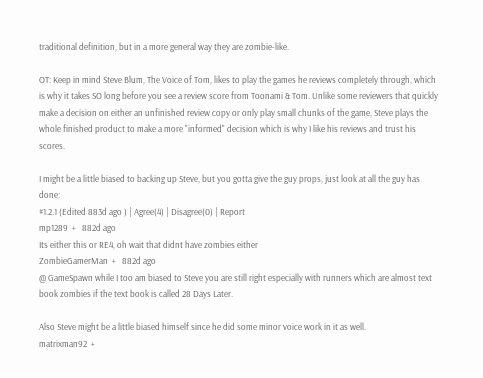traditional definition, but in a more general way they are zombie-like.

OT: Keep in mind Steve Blum, The Voice of Tom, likes to play the games he reviews completely through, which is why it takes SO long before you see a review score from Toonami & Tom. Unlike some reviewers that quickly make a decision on either an unfinished review copy or only play small chunks of the game, Steve plays the whole finished product to make a more "informed" decision which is why I like his reviews and trust his scores.

I might be a little biased to backing up Steve, but you gotta give the guy props, just look at all the guy has done:
#1.2.1 (Edited 883d ago ) | Agree(4) | Disagree(0) | Report
mp1289  +   882d ago
Its either this or RE4, oh wait that didnt have zombies either
ZombieGamerMan  +   882d ago
@ GameSpawn while I too am biased to Steve you are still right especially with runners which are almost text book zombies if the text book is called 28 Days Later.

Also Steve might be a little biased himself since he did some minor voice work in it as well.
matrixman92  +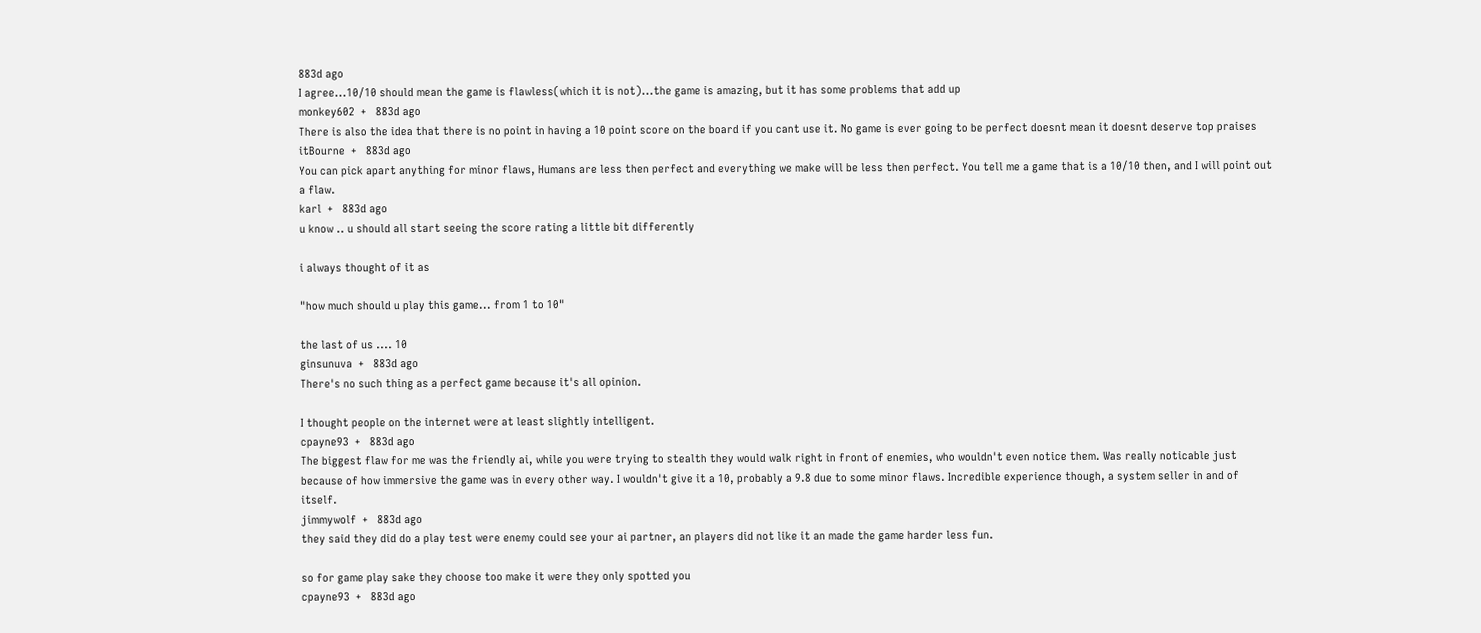883d ago
I agree...10/10 should mean the game is flawless(which it is not)...the game is amazing, but it has some problems that add up
monkey602  +   883d ago
There is also the idea that there is no point in having a 10 point score on the board if you cant use it. No game is ever going to be perfect doesnt mean it doesnt deserve top praises
itBourne  +   883d ago
You can pick apart anything for minor flaws, Humans are less then perfect and everything we make will be less then perfect. You tell me a game that is a 10/10 then, and I will point out a flaw.
karl  +   883d ago
u know .. u should all start seeing the score rating a little bit differently

i always thought of it as

"how much should u play this game... from 1 to 10"

the last of us .... 10
ginsunuva  +   883d ago
There's no such thing as a perfect game because it's all opinion.

I thought people on the internet were at least slightly intelligent.
cpayne93  +   883d ago
The biggest flaw for me was the friendly ai, while you were trying to stealth they would walk right in front of enemies, who wouldn't even notice them. Was really noticable just because of how immersive the game was in every other way. I wouldn't give it a 10, probably a 9.8 due to some minor flaws. Incredible experience though, a system seller in and of itself.
jimmywolf  +   883d ago
they said they did do a play test were enemy could see your ai partner, an players did not like it an made the game harder less fun.

so for game play sake they choose too make it were they only spotted you
cpayne93  +   883d ago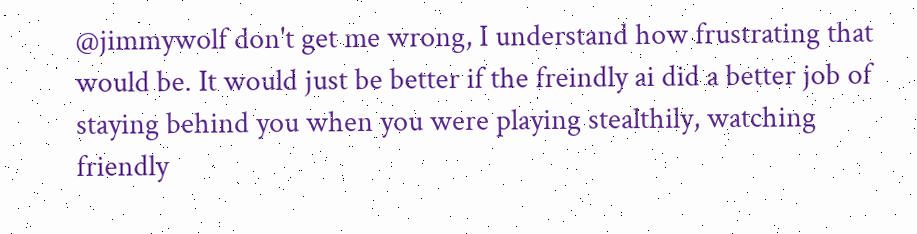@jimmywolf don't get me wrong, I understand how frustrating that would be. It would just be better if the freindly ai did a better job of staying behind you when you were playing stealthily, watching friendly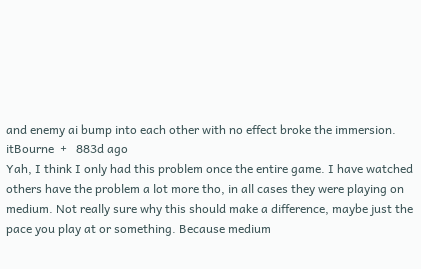and enemy ai bump into each other with no effect broke the immersion.
itBourne  +   883d ago
Yah, I think I only had this problem once the entire game. I have watched others have the problem a lot more tho, in all cases they were playing on medium. Not really sure why this should make a difference, maybe just the pace you play at or something. Because medium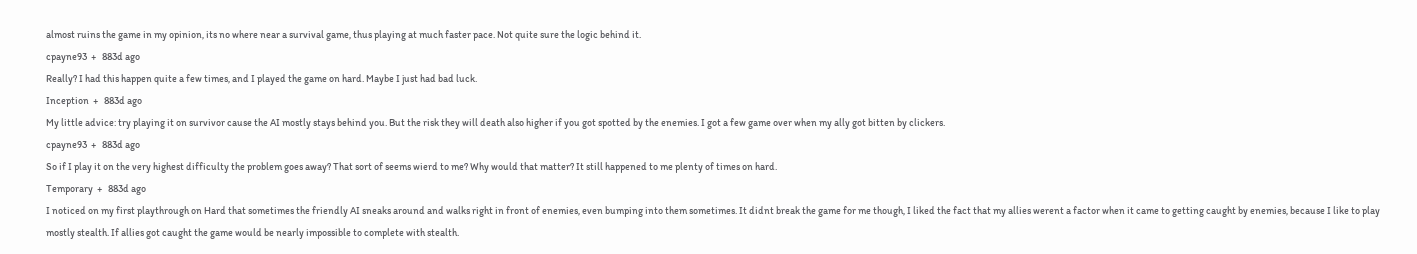almost ruins the game in my opinion, its no where near a survival game, thus playing at much faster pace. Not quite sure the logic behind it.
cpayne93  +   883d ago
Really? I had this happen quite a few times, and I played the game on hard. Maybe I just had bad luck.
Inception  +   883d ago
My little advice: try playing it on survivor cause the AI mostly stays behind you. But the risk they will death also higher if you got spotted by the enemies. I got a few game over when my ally got bitten by clickers.
cpayne93  +   883d ago
So if I play it on the very highest difficulty the problem goes away? That sort of seems wierd to me? Why would that matter? It still happened to me plenty of times on hard.
Temporary  +   883d ago
I noticed on my first playthrough on Hard that sometimes the friendly AI sneaks around and walks right in front of enemies, even bumping into them sometimes. It didnt break the game for me though, I liked the fact that my allies werent a factor when it came to getting caught by enemies, because I like to play mostly stealth. If allies got caught the game would be nearly impossible to complete with stealth.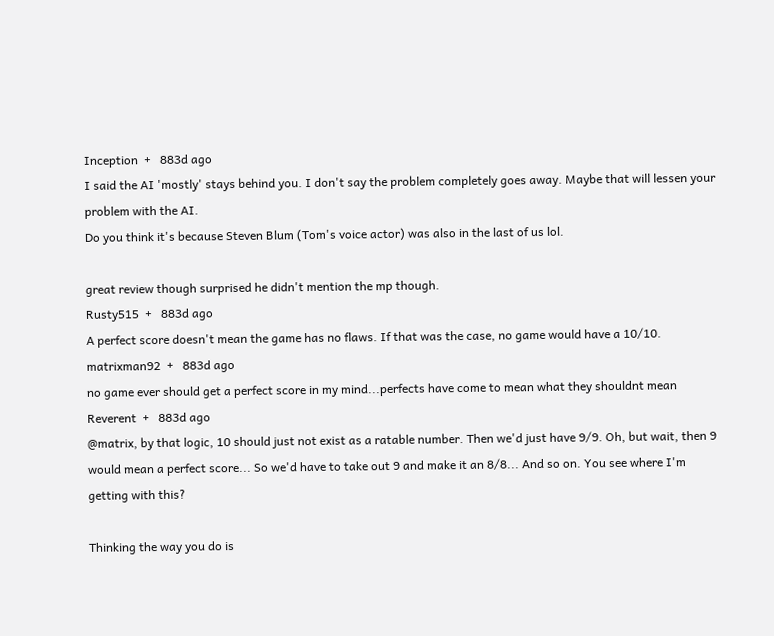Inception  +   883d ago
I said the AI 'mostly' stays behind you. I don't say the problem completely goes away. Maybe that will lessen your problem with the AI.
Do you think it's because Steven Blum (Tom's voice actor) was also in the last of us lol.

great review though surprised he didn't mention the mp though.
Rusty515  +   883d ago
A perfect score doesn't mean the game has no flaws. If that was the case, no game would have a 10/10.
matrixman92  +   883d ago
no game ever should get a perfect score in my mind...perfects have come to mean what they shouldnt mean
Reverent  +   883d ago
@matrix, by that logic, 10 should just not exist as a ratable number. Then we'd just have 9/9. Oh, but wait, then 9 would mean a perfect score... So we'd have to take out 9 and make it an 8/8... And so on. You see where I'm getting with this?

Thinking the way you do is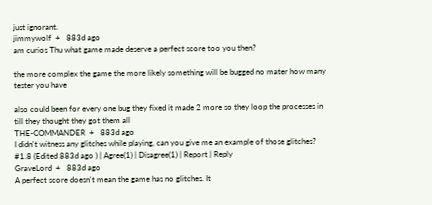just ignorant.
jimmywolf  +   883d ago
am curios Thu what game made deserve a perfect score too you then?

the more complex the game the more likely something will be bugged no mater how many tester you have

also could been for every one bug they fixed it made 2 more so they loop the processes in till they thought they got them all
THE-COMMANDER  +   883d ago
I didn't witness any glitches while playing, can you give me an example of those glitches?
#1.8 (Edited 883d ago ) | Agree(1) | Disagree(1) | Report | Reply
GraveLord  +   883d ago
A perfect score doesn't mean the game has no glitches. It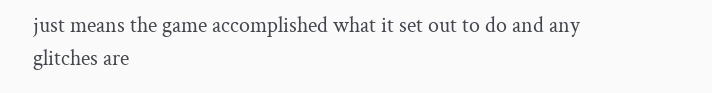just means the game accomplished what it set out to do and any glitches are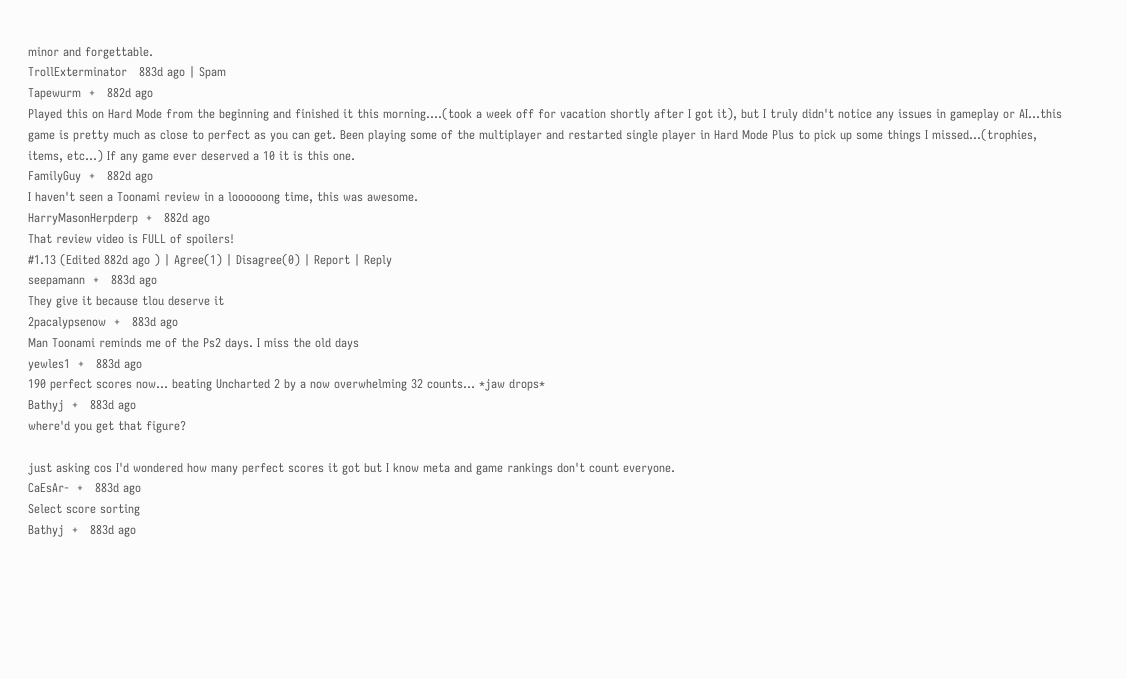minor and forgettable.
TrollExterminator   883d ago | Spam
Tapewurm  +   882d ago
Played this on Hard Mode from the beginning and finished it this morning....(took a week off for vacation shortly after I got it), but I truly didn't notice any issues in gameplay or AI...this game is pretty much as close to perfect as you can get. Been playing some of the multiplayer and restarted single player in Hard Mode Plus to pick up some things I missed...(trophies, items, etc...) If any game ever deserved a 10 it is this one.
FamilyGuy  +   882d ago
I haven't seen a Toonami review in a loooooong time, this was awesome.
HarryMasonHerpderp  +   882d ago
That review video is FULL of spoilers!
#1.13 (Edited 882d ago ) | Agree(1) | Disagree(0) | Report | Reply
seepamann  +   883d ago
They give it because tlou deserve it
2pacalypsenow  +   883d ago
Man Toonami reminds me of the Ps2 days. I miss the old days
yewles1  +   883d ago
190 perfect scores now... beating Uncharted 2 by a now overwhelming 32 counts... *jaw drops*
Bathyj  +   883d ago
where'd you get that figure?

just asking cos I'd wondered how many perfect scores it got but I know meta and game rankings don't count everyone.
CaEsAr-  +   883d ago
Select score sorting
Bathyj  +   883d ago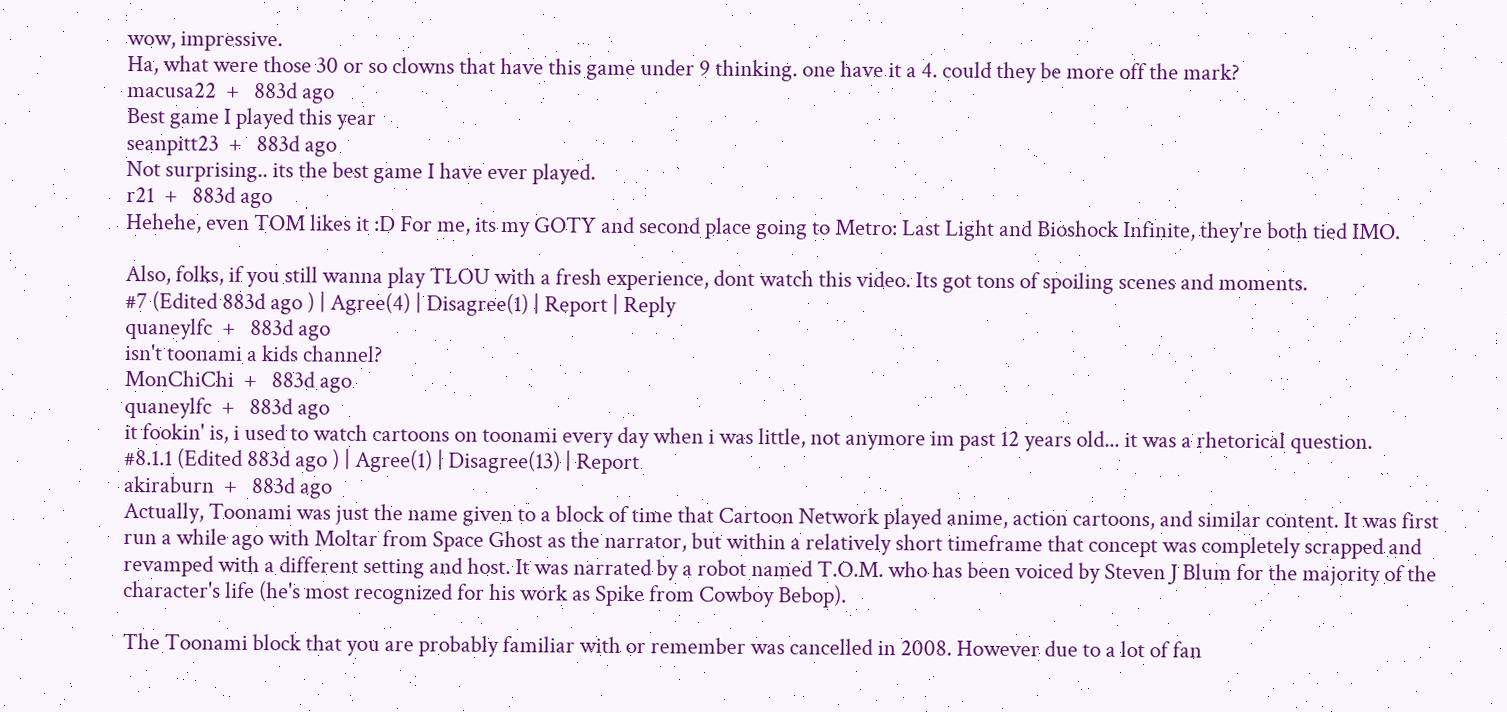wow, impressive.
Ha, what were those 30 or so clowns that have this game under 9 thinking. one have it a 4. could they be more off the mark?
macusa22  +   883d ago
Best game I played this year
seanpitt23  +   883d ago
Not surprising.. its the best game I have ever played.
r21  +   883d ago
Hehehe, even TOM likes it :D For me, its my GOTY and second place going to Metro: Last Light and Bioshock Infinite, they're both tied IMO.

Also, folks, if you still wanna play TLOU with a fresh experience, dont watch this video. Its got tons of spoiling scenes and moments.
#7 (Edited 883d ago ) | Agree(4) | Disagree(1) | Report | Reply
quaneylfc  +   883d ago
isn't toonami a kids channel?
MonChiChi  +   883d ago
quaneylfc  +   883d ago
it fookin' is, i used to watch cartoons on toonami every day when i was little, not anymore im past 12 years old... it was a rhetorical question.
#8.1.1 (Edited 883d ago ) | Agree(1) | Disagree(13) | Report
akiraburn  +   883d ago
Actually, Toonami was just the name given to a block of time that Cartoon Network played anime, action cartoons, and similar content. It was first run a while ago with Moltar from Space Ghost as the narrator, but within a relatively short timeframe that concept was completely scrapped and revamped with a different setting and host. It was narrated by a robot named T.O.M. who has been voiced by Steven J Blum for the majority of the character's life (he's most recognized for his work as Spike from Cowboy Bebop).

The Toonami block that you are probably familiar with or remember was cancelled in 2008. However due to a lot of fan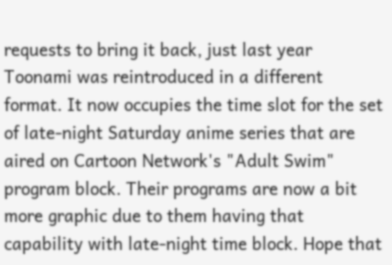requests to bring it back, just last year Toonami was reintroduced in a different format. It now occupies the time slot for the set of late-night Saturday anime series that are aired on Cartoon Network's "Adult Swim" program block. Their programs are now a bit more graphic due to them having that capability with late-night time block. Hope that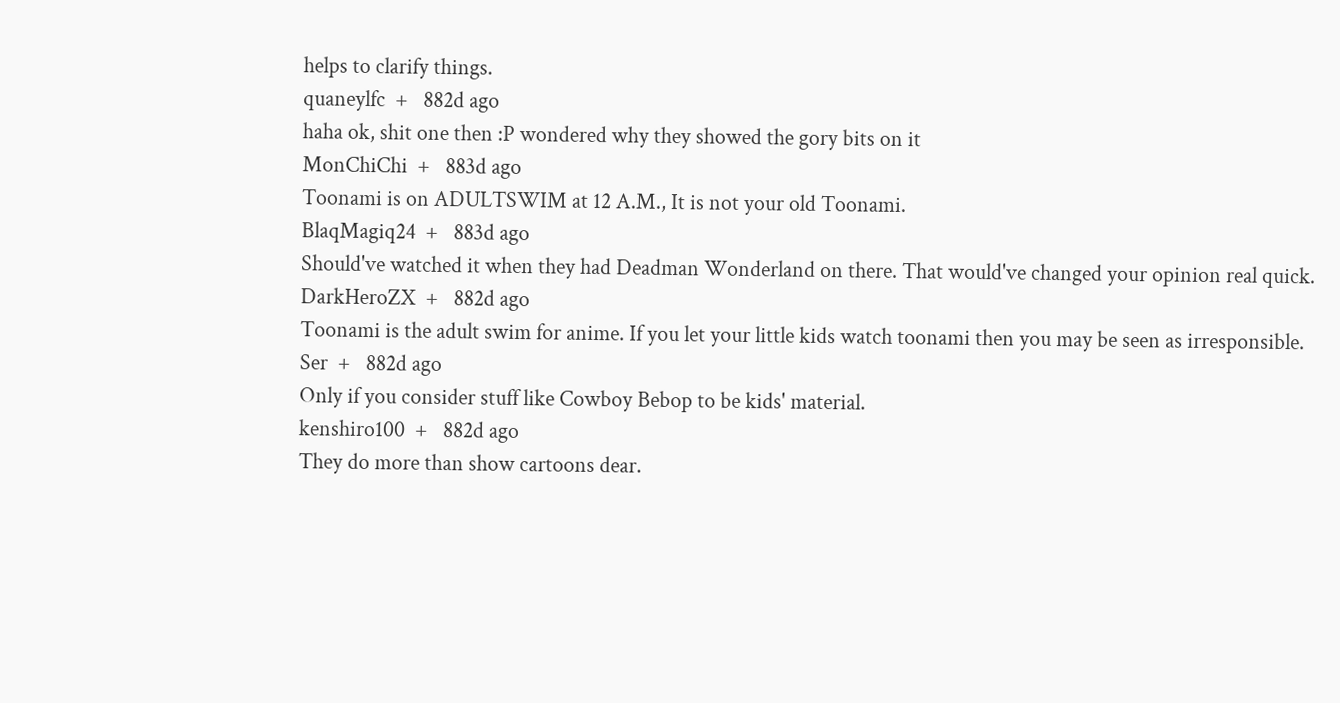helps to clarify things.
quaneylfc  +   882d ago
haha ok, shit one then :P wondered why they showed the gory bits on it
MonChiChi  +   883d ago
Toonami is on ADULTSWIM at 12 A.M., It is not your old Toonami.
BlaqMagiq24  +   883d ago
Should've watched it when they had Deadman Wonderland on there. That would've changed your opinion real quick.
DarkHeroZX  +   882d ago
Toonami is the adult swim for anime. If you let your little kids watch toonami then you may be seen as irresponsible.
Ser  +   882d ago
Only if you consider stuff like Cowboy Bebop to be kids' material.
kenshiro100  +   882d ago
They do more than show cartoons dear.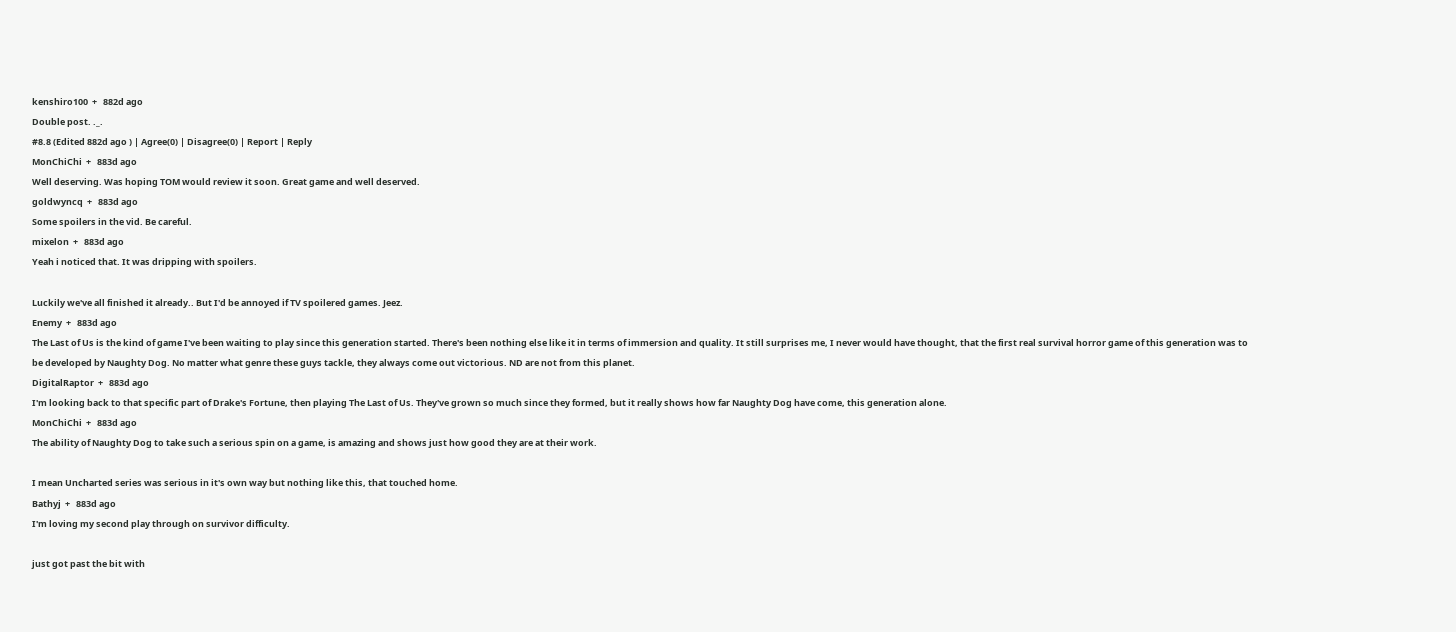kenshiro100  +   882d ago
Double post. ._.
#8.8 (Edited 882d ago ) | Agree(0) | Disagree(0) | Report | Reply
MonChiChi  +   883d ago
Well deserving. Was hoping TOM would review it soon. Great game and well deserved.
goldwyncq  +   883d ago
Some spoilers in the vid. Be careful.
mixelon  +   883d ago
Yeah i noticed that. It was dripping with spoilers.

Luckily we've all finished it already.. But I'd be annoyed if TV spoilered games. Jeez.
Enemy  +   883d ago
The Last of Us is the kind of game I've been waiting to play since this generation started. There's been nothing else like it in terms of immersion and quality. It still surprises me, I never would have thought, that the first real survival horror game of this generation was to be developed by Naughty Dog. No matter what genre these guys tackle, they always come out victorious. ND are not from this planet.
DigitalRaptor  +   883d ago
I'm looking back to that specific part of Drake's Fortune, then playing The Last of Us. They've grown so much since they formed, but it really shows how far Naughty Dog have come, this generation alone.
MonChiChi  +   883d ago
The ability of Naughty Dog to take such a serious spin on a game, is amazing and shows just how good they are at their work.

I mean Uncharted series was serious in it's own way but nothing like this, that touched home.
Bathyj  +   883d ago
I'm loving my second play through on survivor difficulty.

just got past the bit with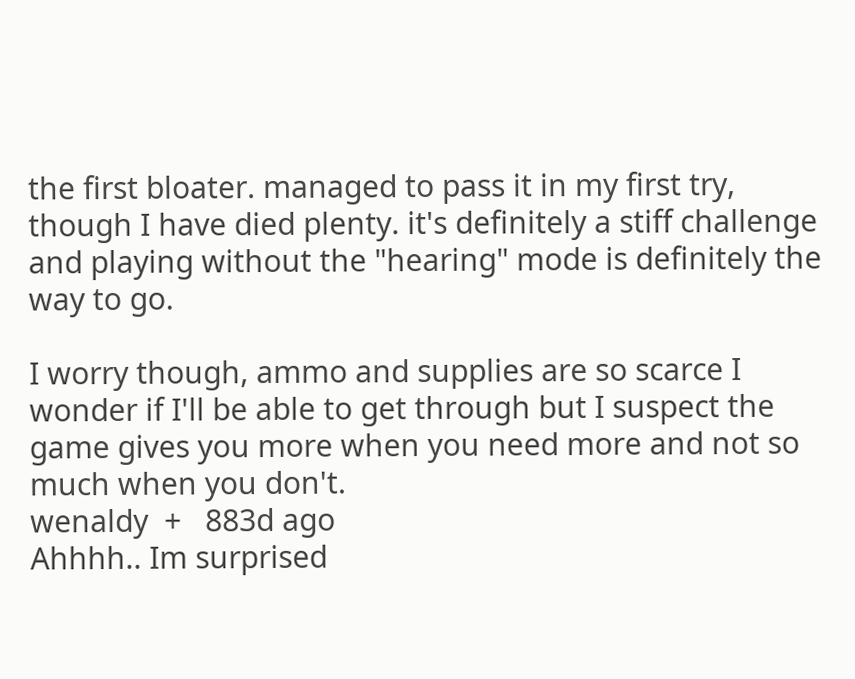the first bloater. managed to pass it in my first try, though I have died plenty. it's definitely a stiff challenge and playing without the "hearing" mode is definitely the way to go.

I worry though, ammo and supplies are so scarce I wonder if I'll be able to get through but I suspect the game gives you more when you need more and not so much when you don't.
wenaldy  +   883d ago
Ahhhh.. Im surprised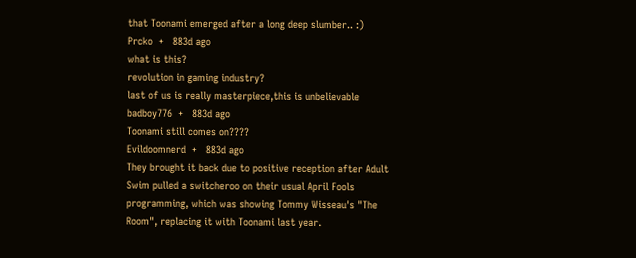that Toonami emerged after a long deep slumber.. :)
Prcko  +   883d ago
what is this?
revolution in gaming industry?
last of us is really masterpiece,this is unbelievable
badboy776  +   883d ago
Toonami still comes on????
Evildoomnerd  +   883d ago
They brought it back due to positive reception after Adult Swim pulled a switcheroo on their usual April Fools programming, which was showing Tommy Wisseau's "The Room", replacing it with Toonami last year.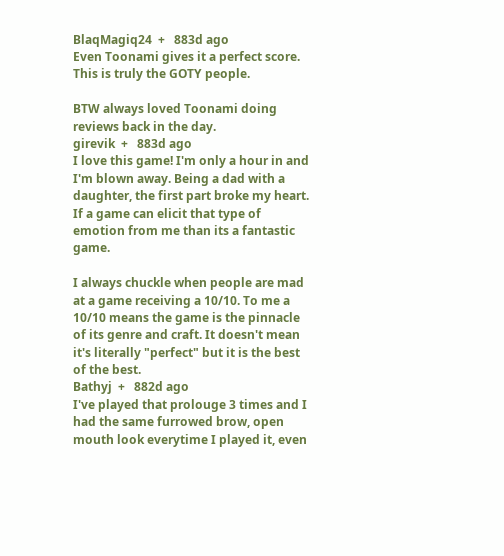BlaqMagiq24  +   883d ago
Even Toonami gives it a perfect score. This is truly the GOTY people.

BTW always loved Toonami doing reviews back in the day.
girevik  +   883d ago
I love this game! I'm only a hour in and I'm blown away. Being a dad with a daughter, the first part broke my heart. If a game can elicit that type of emotion from me than its a fantastic game.

I always chuckle when people are mad at a game receiving a 10/10. To me a 10/10 means the game is the pinnacle of its genre and craft. It doesn't mean it's literally "perfect" but it is the best of the best.
Bathyj  +   882d ago
I've played that prolouge 3 times and I had the same furrowed brow, open mouth look everytime I played it, even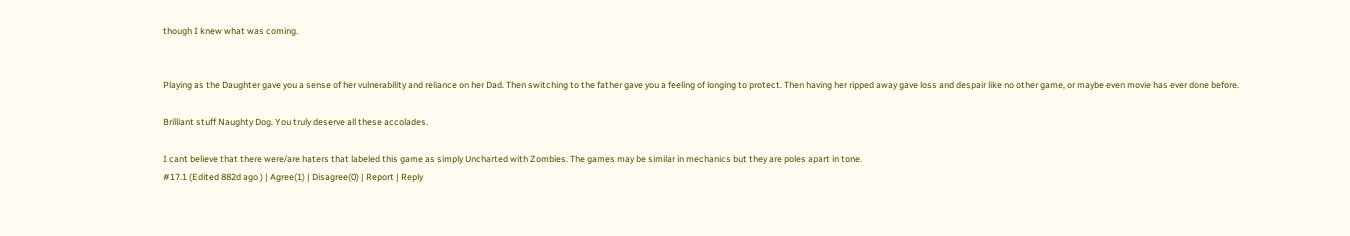though I knew what was coming.


Playing as the Daughter gave you a sense of her vulnerability and reliance on her Dad. Then switching to the father gave you a feeling of longing to protect. Then having her ripped away gave loss and despair like no other game, or maybe even movie has ever done before.

Brilliant stuff Naughty Dog. You truly deserve all these accolades.

I cant believe that there were/are haters that labeled this game as simply Uncharted with Zombies. The games may be similar in mechanics but they are poles apart in tone.
#17.1 (Edited 882d ago ) | Agree(1) | Disagree(0) | Report | Reply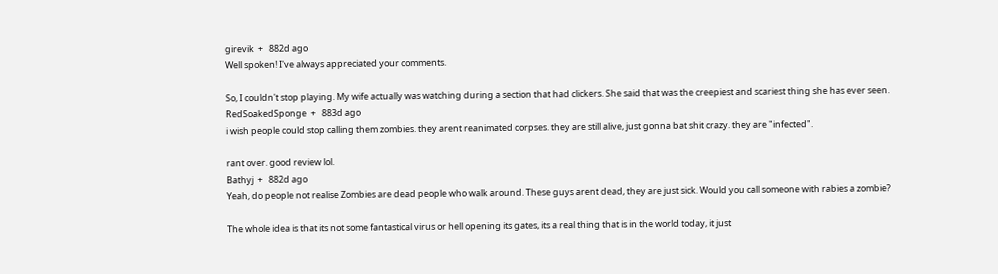girevik  +   882d ago
Well spoken! I've always appreciated your comments.

So, I couldn't stop playing. My wife actually was watching during a section that had clickers. She said that was the creepiest and scariest thing she has ever seen.
RedSoakedSponge  +   883d ago
i wish people could stop calling them zombies. they arent reanimated corpses. they are still alive, just gonna bat shit crazy. they are "infected".

rant over. good review lol.
Bathyj  +   882d ago
Yeah, do people not realise Zombies are dead people who walk around. These guys arent dead, they are just sick. Would you call someone with rabies a zombie?

The whole idea is that its not some fantastical virus or hell opening its gates, its a real thing that is in the world today, it just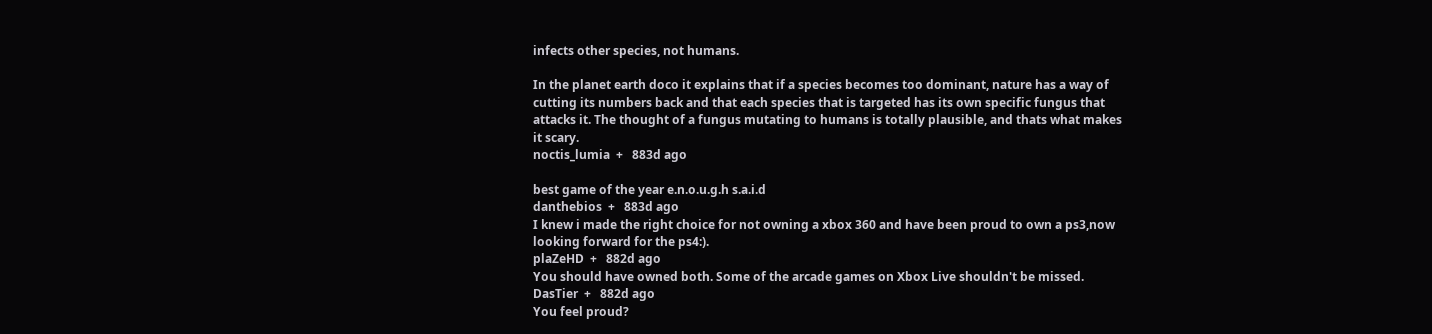infects other species, not humans.

In the planet earth doco it explains that if a species becomes too dominant, nature has a way of cutting its numbers back and that each species that is targeted has its own specific fungus that attacks it. The thought of a fungus mutating to humans is totally plausible, and thats what makes it scary.
noctis_lumia  +   883d ago

best game of the year e.n.o.u.g.h s.a.i.d
danthebios  +   883d ago
I knew i made the right choice for not owning a xbox 360 and have been proud to own a ps3,now looking forward for the ps4:).
plaZeHD  +   882d ago
You should have owned both. Some of the arcade games on Xbox Live shouldn't be missed.
DasTier  +   882d ago
You feel proud?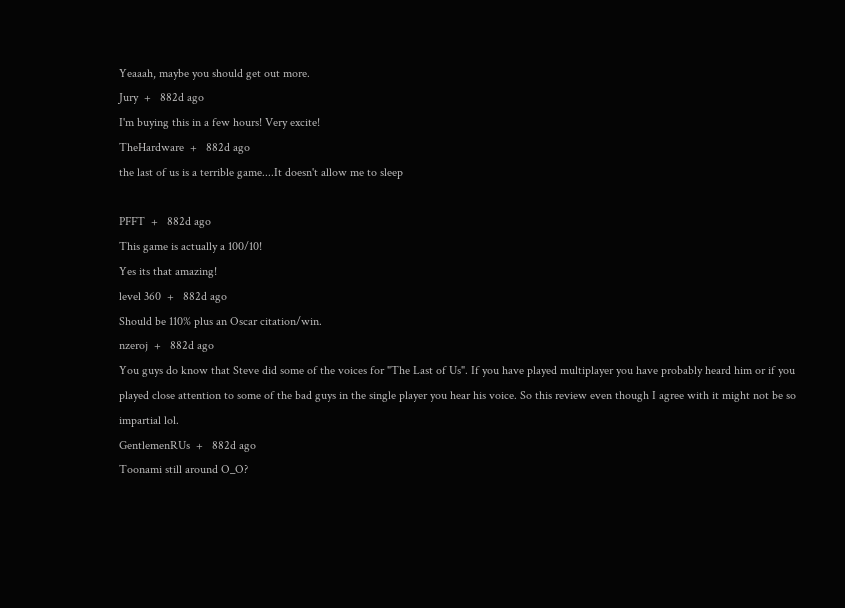Yeaaah, maybe you should get out more.
Jury  +   882d ago
I'm buying this in a few hours! Very excite!
TheHardware  +   882d ago
the last of us is a terrible game....It doesn't allow me to sleep

PFFT  +   882d ago
This game is actually a 100/10!
Yes its that amazing!
level 360  +   882d ago
Should be 110% plus an Oscar citation/win.
nzeroj  +   882d ago
You guys do know that Steve did some of the voices for "The Last of Us". If you have played multiplayer you have probably heard him or if you played close attention to some of the bad guys in the single player you hear his voice. So this review even though I agree with it might not be so impartial lol.
GentlemenRUs  +   882d ago
Toonami still around O_O?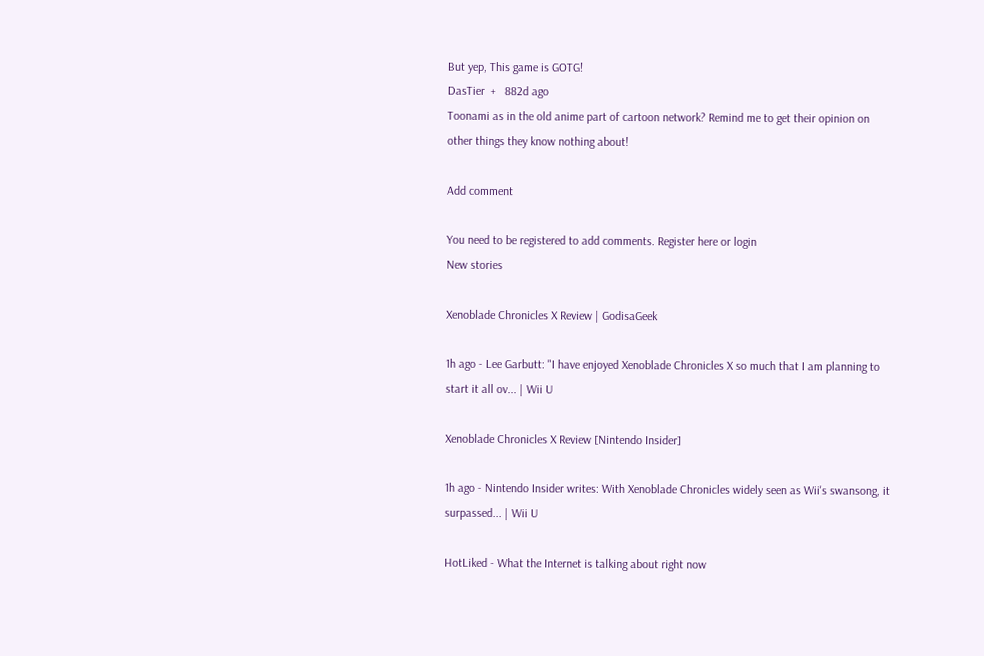But yep, This game is GOTG!
DasTier  +   882d ago
Toonami as in the old anime part of cartoon network? Remind me to get their opinion on other things they know nothing about!

Add comment

You need to be registered to add comments. Register here or login
New stories

Xenoblade Chronicles X Review | GodisaGeek

1h ago - Lee Garbutt: "I have enjoyed Xenoblade Chronicles X so much that I am planning to start it all ov... | Wii U

Xenoblade Chronicles X Review [Nintendo Insider]

1h ago - Nintendo Insider writes: With Xenoblade Chronicles widely seen as Wii's swansong, it surpassed... | Wii U

HotLiked - What the Internet is talking about right now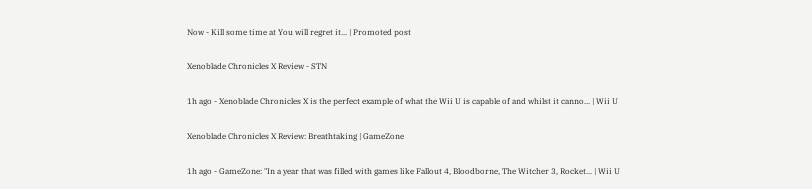Now - Kill some time at You will regret it... | Promoted post

Xenoblade Chronicles X Review - STN

1h ago - Xenoblade Chronicles X is the perfect example of what the Wii U is capable of and whilst it canno... | Wii U

Xenoblade Chronicles X Review: Breathtaking | GameZone

1h ago - GameZone: "In a year that was filled with games like Fallout 4, Bloodborne, The Witcher 3, Rocket... | Wii U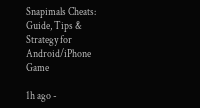Snapimals Cheats: Guide, Tips & Strategy for Android/iPhone Game

1h ago -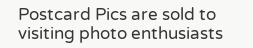Postcard Pics are sold to visiting photo enthusiasts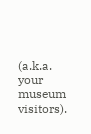(a.k.a. your museum visitors).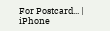For Postcard... | iPhone